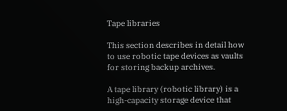Tape libraries

This section describes in detail how to use robotic tape devices as vaults for storing backup archives.

A tape library (robotic library) is a high-capacity storage device that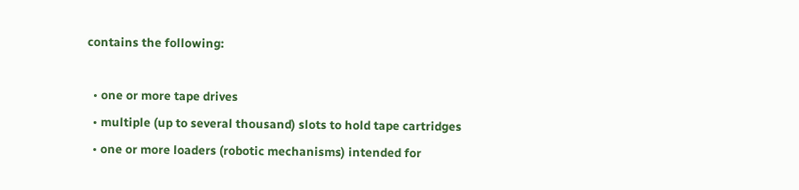contains the following:

  • one or more tape drives
  • multiple (up to several thousand) slots to hold tape cartridges
  • one or more loaders (robotic mechanisms) intended for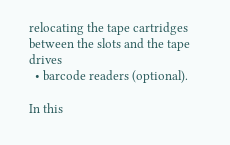relocating the tape cartridges between the slots and the tape drives
  • barcode readers (optional).

In this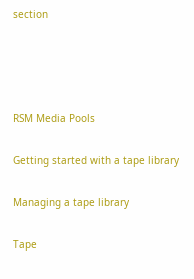section




RSM Media Pools

Getting started with a tape library

Managing a tape library

Tape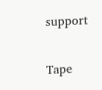support

Tape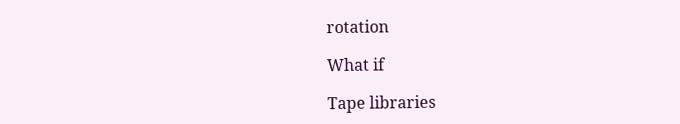rotation

What if

Tape libraries